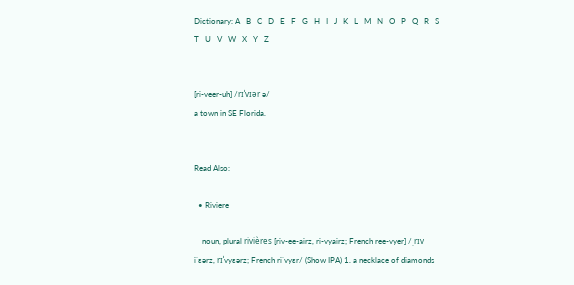Dictionary: A   B   C   D   E   F   G   H   I   J   K   L   M   N   O   P   Q   R   S   T   U   V   W   X   Y   Z


[ri-veer-uh] /rɪˈvɪər ə/
a town in SE Florida.


Read Also:

  • Riviere

    noun, plural rivières [riv-ee-airz, ri-vyairz; French ree-vyer] /ˌrɪv iˈɛərz, rɪˈvyɛərz; French riˈvyɛr/ (Show IPA) 1. a necklace of diamonds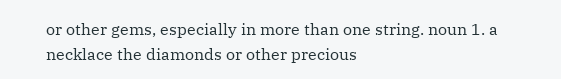or other gems, especially in more than one string. noun 1. a necklace the diamonds or other precious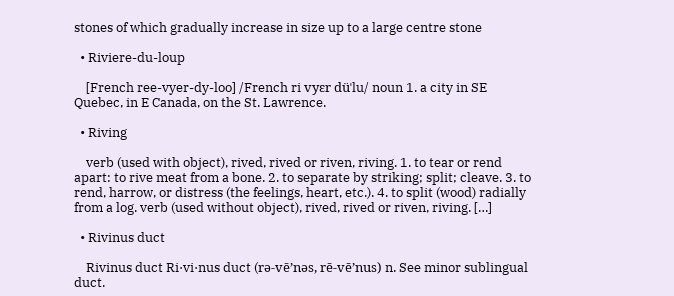stones of which gradually increase in size up to a large centre stone

  • Riviere-du-loup

    [French ree-vyer-dy-loo] /French ri vyɛr düˈlu/ noun 1. a city in SE Quebec, in E Canada, on the St. Lawrence.

  • Riving

    verb (used with object), rived, rived or riven, riving. 1. to tear or rend apart: to rive meat from a bone. 2. to separate by striking; split; cleave. 3. to rend, harrow, or distress (the feelings, heart, etc.). 4. to split (wood) radially from a log. verb (used without object), rived, rived or riven, riving. […]

  • Rivinus duct

    Rivinus duct Ri·vi·nus duct (rə-vē’nəs, rē-vē’nus) n. See minor sublingual duct.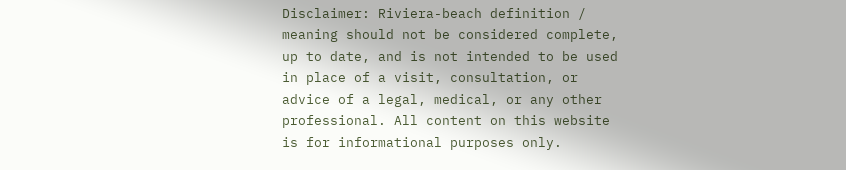Disclaimer: Riviera-beach definition / meaning should not be considered complete, up to date, and is not intended to be used in place of a visit, consultation, or advice of a legal, medical, or any other professional. All content on this website is for informational purposes only.